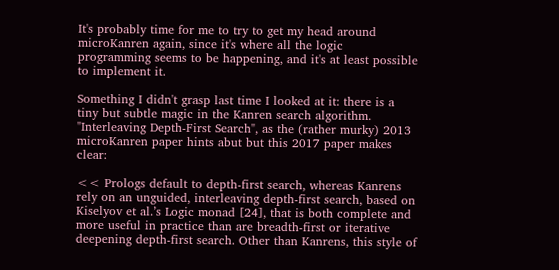It's probably time for me to try to get my head around microKanren again, since it's where all the logic programming seems to be happening, and it's at least possible to implement it.

Something I didn't grasp last time I looked at it: there is a tiny but subtle magic in the Kanren search algorithm. "Interleaving Depth-First Search", as the (rather murky) 2013 microKanren paper hints abut but this 2017 paper makes clear:

<< Prologs default to depth-first search, whereas Kanrens rely on an unguided, interleaving depth-first search, based on Kiselyov et al.’s Logic monad [24], that is both complete and more useful in practice than are breadth-first or iterative deepening depth-first search. Other than Kanrens, this style of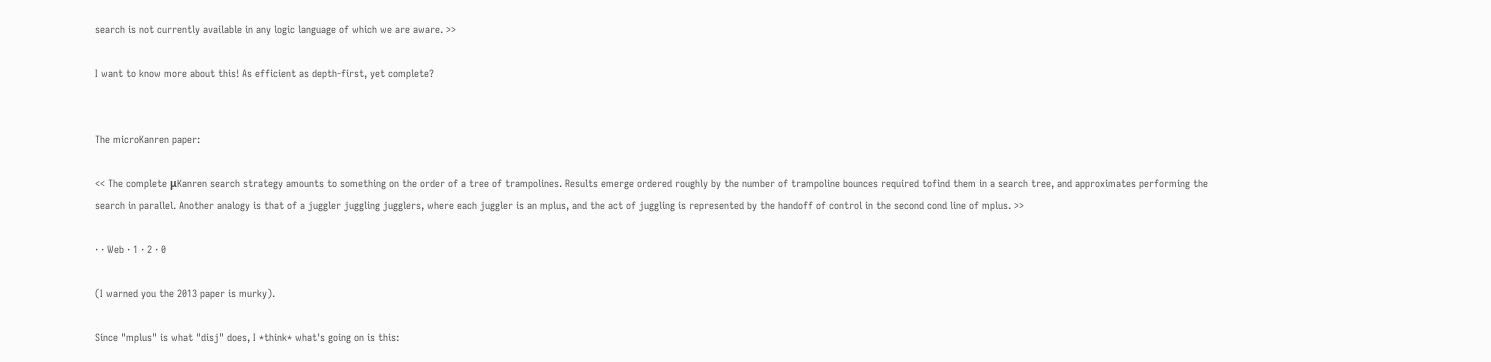search is not currently available in any logic language of which we are aware. >>

I want to know more about this! As efficient as depth-first, yet complete?


The microKanren paper:

<< The complete μKanren search strategy amounts to something on the order of a tree of trampolines. Results emerge ordered roughly by the number of trampoline bounces required tofind them in a search tree, and approximates performing the search in parallel. Another analogy is that of a juggler juggling jugglers, where each juggler is an mplus, and the act of juggling is represented by the handoff of control in the second cond line of mplus. >>

· · Web · 1 · 2 · 0

(I warned you the 2013 paper is murky).

Since "mplus" is what "disj" does, I *think* what's going on is this: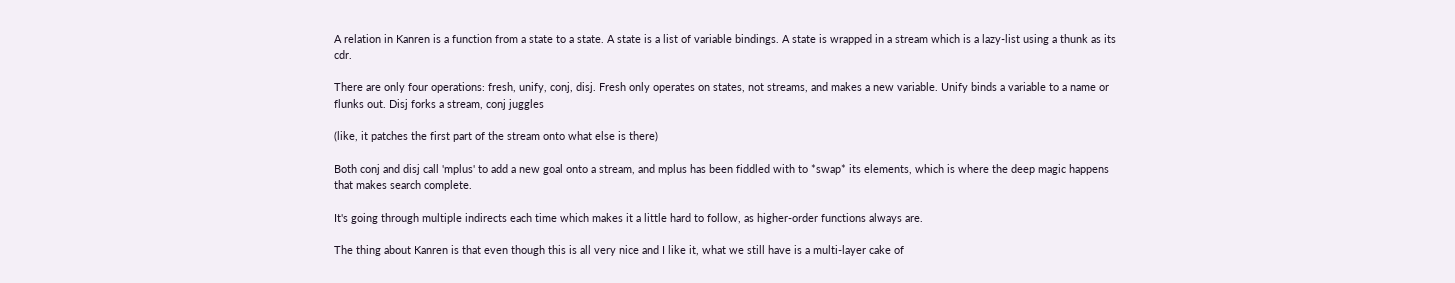A relation in Kanren is a function from a state to a state. A state is a list of variable bindings. A state is wrapped in a stream which is a lazy-list using a thunk as its cdr.

There are only four operations: fresh, unify, conj, disj. Fresh only operates on states, not streams, and makes a new variable. Unify binds a variable to a name or flunks out. Disj forks a stream, conj juggles

(like, it patches the first part of the stream onto what else is there)

Both conj and disj call 'mplus' to add a new goal onto a stream, and mplus has been fiddled with to *swap* its elements, which is where the deep magic happens that makes search complete.

It's going through multiple indirects each time which makes it a little hard to follow, as higher-order functions always are.

The thing about Kanren is that even though this is all very nice and I like it, what we still have is a multi-layer cake of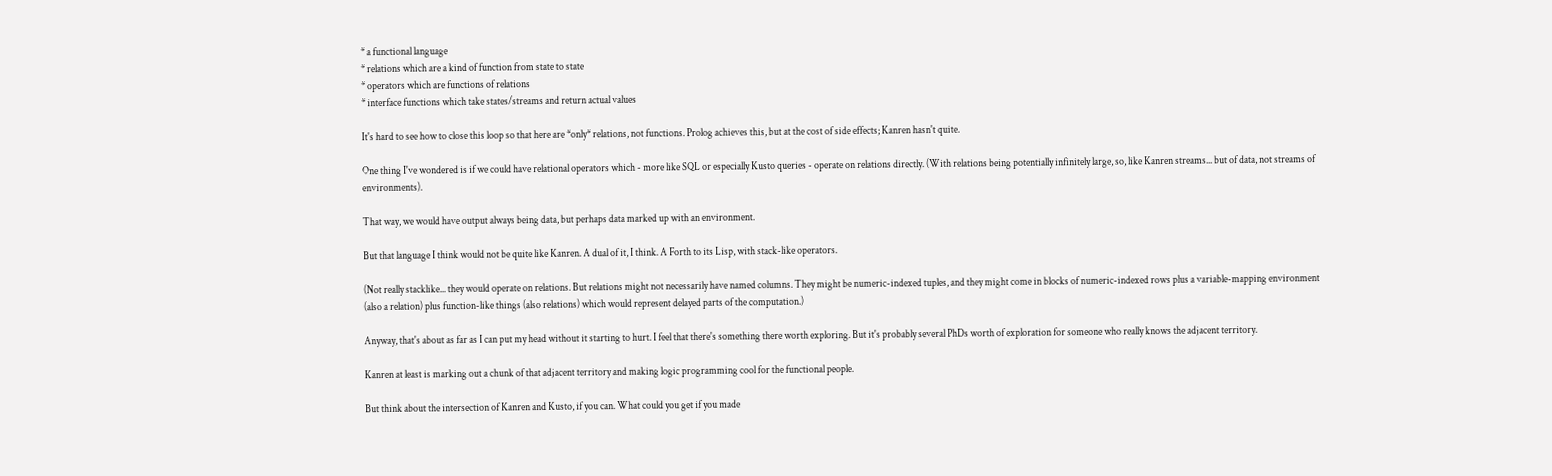* a functional language
* relations which are a kind of function from state to state
* operators which are functions of relations
* interface functions which take states/streams and return actual values

It's hard to see how to close this loop so that here are *only* relations, not functions. Prolog achieves this, but at the cost of side effects; Kanren hasn't quite.

One thing I've wondered is if we could have relational operators which - more like SQL or especially Kusto queries - operate on relations directly. (With relations being potentially infinitely large, so, like Kanren streams... but of data, not streams of environments).

That way, we would have output always being data, but perhaps data marked up with an environment.

But that language I think would not be quite like Kanren. A dual of it, I think. A Forth to its Lisp, with stack-like operators.

(Not really stacklike... they would operate on relations. But relations might not necessarily have named columns. They might be numeric-indexed tuples, and they might come in blocks of numeric-indexed rows plus a variable-mapping environment (also a relation) plus function-like things (also relations) which would represent delayed parts of the computation.)

Anyway, that's about as far as I can put my head without it starting to hurt. I feel that there's something there worth exploring. But it's probably several PhDs worth of exploration for someone who really knows the adjacent territory.

Kanren at least is marking out a chunk of that adjacent territory and making logic programming cool for the functional people.

But think about the intersection of Kanren and Kusto, if you can. What could you get if you made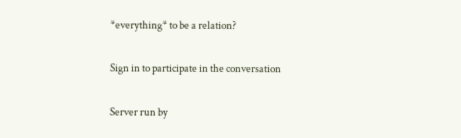*everything* to be a relation?

Sign in to participate in the conversation

Server run by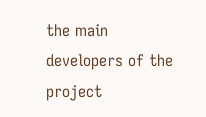the main developers of the project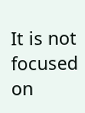It is not focused on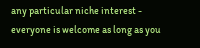any particular niche interest - everyone is welcome as long as you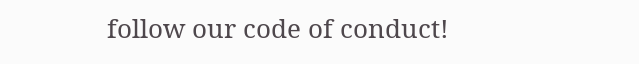follow our code of conduct!